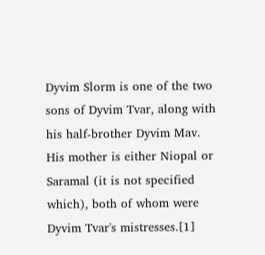Dyvim Slorm is one of the two sons of Dyvim Tvar, along with his half-brother Dyvim Mav. His mother is either Niopal or Saramal (it is not specified which), both of whom were Dyvim Tvar's mistresses.[1]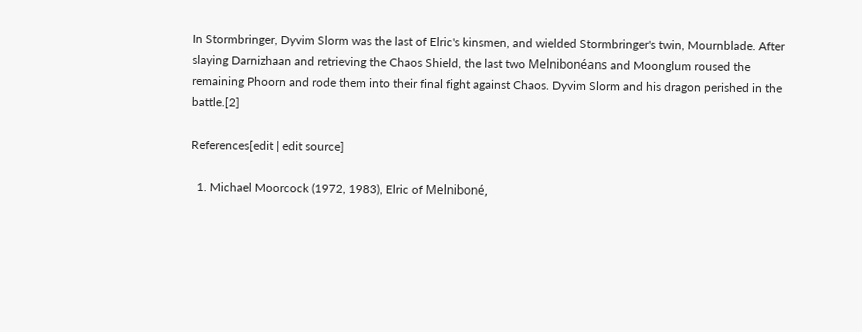In Stormbringer, Dyvim Slorm was the last of Elric's kinsmen, and wielded Stormbringer's twin, Mournblade. After slaying Darnizhaan and retrieving the Chaos Shield, the last two Melnibonéans and Moonglum roused the remaining Phoorn and rode them into their final fight against Chaos. Dyvim Slorm and his dragon perished in the battle.[2]

References[edit | edit source]

  1. Michael Moorcock (1972, 1983), Elric of Melniboné,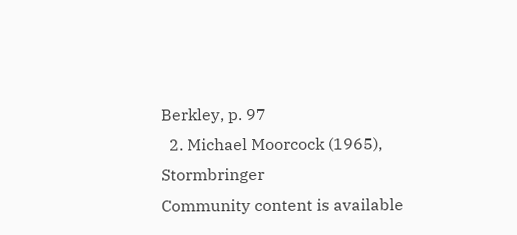Berkley, p. 97
  2. Michael Moorcock (1965), Stormbringer
Community content is available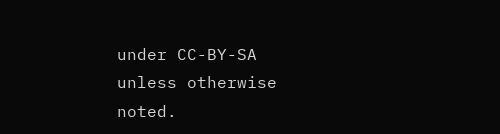under CC-BY-SA unless otherwise noted.